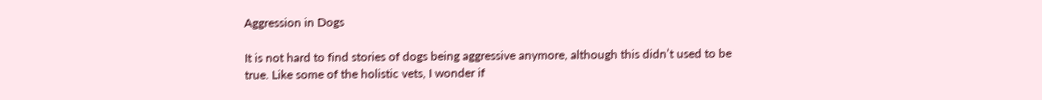Aggression in Dogs

It is not hard to find stories of dogs being aggressive anymore, although this didn’t used to be true. Like some of the holistic vets, I wonder if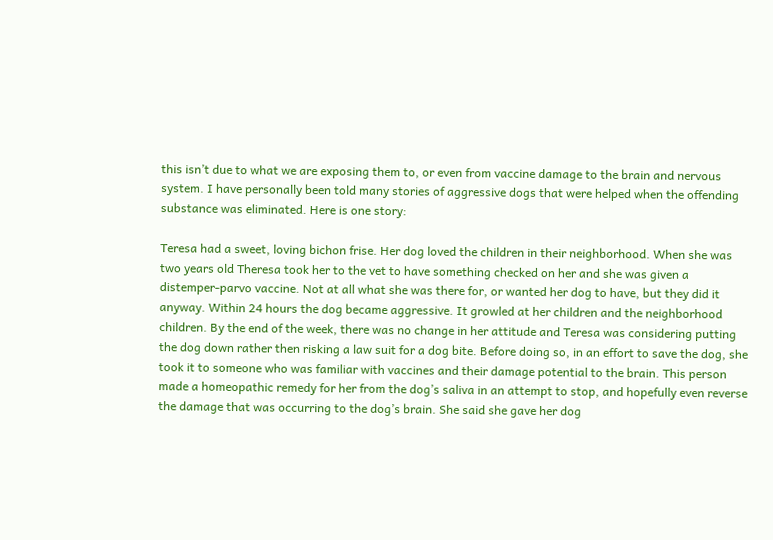this isn’t due to what we are exposing them to, or even from vaccine damage to the brain and nervous system. I have personally been told many stories of aggressive dogs that were helped when the offending substance was eliminated. Here is one story:

Teresa had a sweet, loving bichon frise. Her dog loved the children in their neighborhood. When she was two years old Theresa took her to the vet to have something checked on her and she was given a distemper-parvo vaccine. Not at all what she was there for, or wanted her dog to have, but they did it anyway. Within 24 hours the dog became aggressive. It growled at her children and the neighborhood children. By the end of the week, there was no change in her attitude and Teresa was considering putting the dog down rather then risking a law suit for a dog bite. Before doing so, in an effort to save the dog, she took it to someone who was familiar with vaccines and their damage potential to the brain. This person made a homeopathic remedy for her from the dog’s saliva in an attempt to stop, and hopefully even reverse the damage that was occurring to the dog’s brain. She said she gave her dog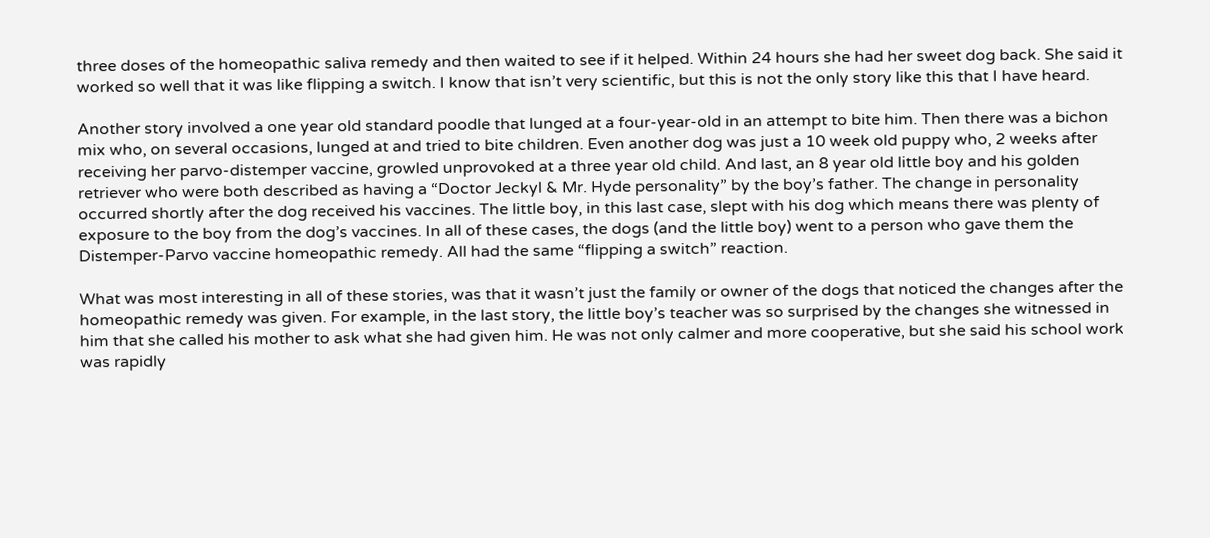three doses of the homeopathic saliva remedy and then waited to see if it helped. Within 24 hours she had her sweet dog back. She said it worked so well that it was like flipping a switch. I know that isn’t very scientific, but this is not the only story like this that I have heard.

Another story involved a one year old standard poodle that lunged at a four-year-old in an attempt to bite him. Then there was a bichon mix who, on several occasions, lunged at and tried to bite children. Even another dog was just a 10 week old puppy who, 2 weeks after receiving her parvo-distemper vaccine, growled unprovoked at a three year old child. And last, an 8 year old little boy and his golden retriever who were both described as having a “Doctor Jeckyl & Mr. Hyde personality” by the boy’s father. The change in personality occurred shortly after the dog received his vaccines. The little boy, in this last case, slept with his dog which means there was plenty of exposure to the boy from the dog’s vaccines. In all of these cases, the dogs (and the little boy) went to a person who gave them the Distemper-Parvo vaccine homeopathic remedy. All had the same “flipping a switch” reaction.

What was most interesting in all of these stories, was that it wasn’t just the family or owner of the dogs that noticed the changes after the homeopathic remedy was given. For example, in the last story, the little boy’s teacher was so surprised by the changes she witnessed in him that she called his mother to ask what she had given him. He was not only calmer and more cooperative, but she said his school work was rapidly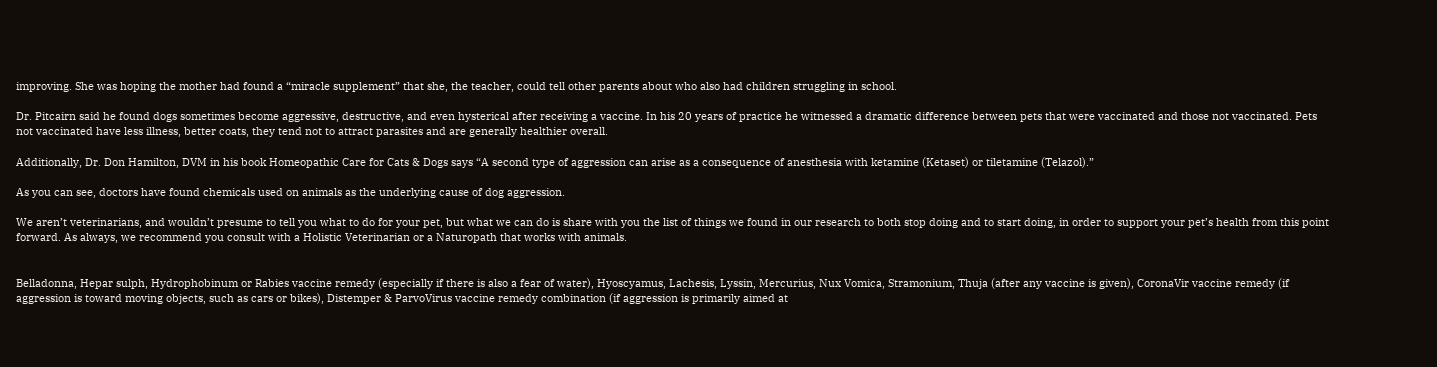improving. She was hoping the mother had found a “miracle supplement” that she, the teacher, could tell other parents about who also had children struggling in school.

Dr. Pitcairn said he found dogs sometimes become aggressive, destructive, and even hysterical after receiving a vaccine. In his 20 years of practice he witnessed a dramatic difference between pets that were vaccinated and those not vaccinated. Pets not vaccinated have less illness, better coats, they tend not to attract parasites and are generally healthier overall.

Additionally, Dr. Don Hamilton, DVM in his book Homeopathic Care for Cats & Dogs says “A second type of aggression can arise as a consequence of anesthesia with ketamine (Ketaset) or tiletamine (Telazol).”

As you can see, doctors have found chemicals used on animals as the underlying cause of dog aggression.

We aren’t veterinarians, and wouldn’t presume to tell you what to do for your pet, but what we can do is share with you the list of things we found in our research to both stop doing and to start doing, in order to support your pet’s health from this point forward. As always, we recommend you consult with a Holistic Veterinarian or a Naturopath that works with animals.


Belladonna, Hepar sulph, Hydrophobinum or Rabies vaccine remedy (especially if there is also a fear of water), Hyoscyamus, Lachesis, Lyssin, Mercurius, Nux Vomica, Stramonium, Thuja (after any vaccine is given), CoronaVir vaccine remedy (if aggression is toward moving objects, such as cars or bikes), Distemper & ParvoVirus vaccine remedy combination (if aggression is primarily aimed at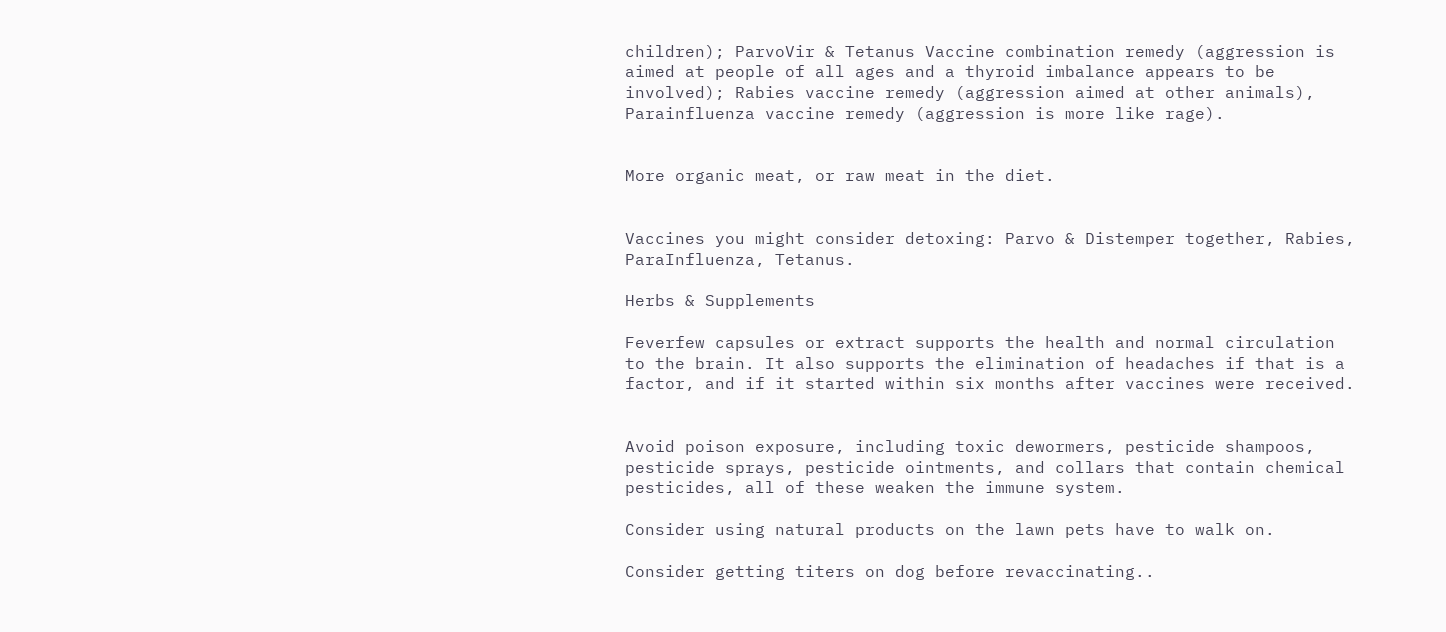children); ParvoVir & Tetanus Vaccine combination remedy (aggression is aimed at people of all ages and a thyroid imbalance appears to be involved); Rabies vaccine remedy (aggression aimed at other animals), Parainfluenza vaccine remedy (aggression is more like rage).


More organic meat, or raw meat in the diet.


Vaccines you might consider detoxing: Parvo & Distemper together, Rabies, ParaInfluenza, Tetanus.

Herbs & Supplements

Feverfew capsules or extract supports the health and normal circulation to the brain. It also supports the elimination of headaches if that is a factor, and if it started within six months after vaccines were received.


Avoid poison exposure, including toxic dewormers, pesticide shampoos, pesticide sprays, pesticide ointments, and collars that contain chemical pesticides, all of these weaken the immune system.

Consider using natural products on the lawn pets have to walk on.

Consider getting titers on dog before revaccinating..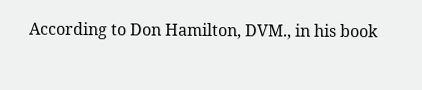According to Don Hamilton, DVM., in his book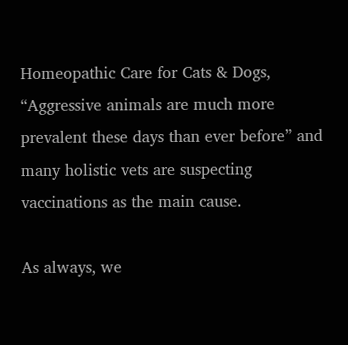Homeopathic Care for Cats & Dogs, “Aggressive animals are much more prevalent these days than ever before” and many holistic vets are suspecting vaccinations as the main cause.

As always, we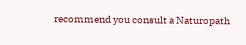recommend you consult a Naturopath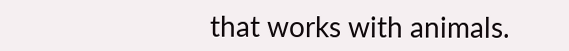that works with animals.